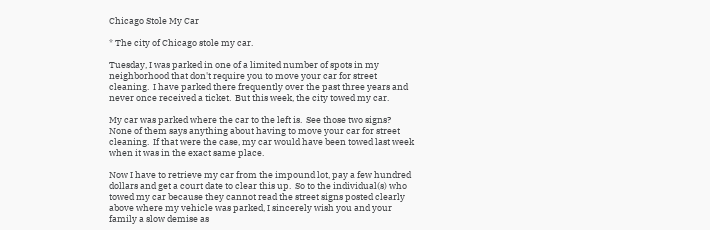Chicago Stole My Car

* The city of Chicago stole my car.

Tuesday, I was parked in one of a limited number of spots in my neighborhood that don't require you to move your car for street cleaning.  I have parked there frequently over the past three years and never once received a ticket.  But this week, the city towed my car.

My car was parked where the car to the left is.  See those two signs?  None of them says anything about having to move your car for street cleaning.  If that were the case, my car would have been towed last week when it was in the exact same place.

Now I have to retrieve my car from the impound lot, pay a few hundred dollars and get a court date to clear this up.  So to the individual(s) who towed my car because they cannot read the street signs posted clearly above where my vehicle was parked, I sincerely wish you and your family a slow demise as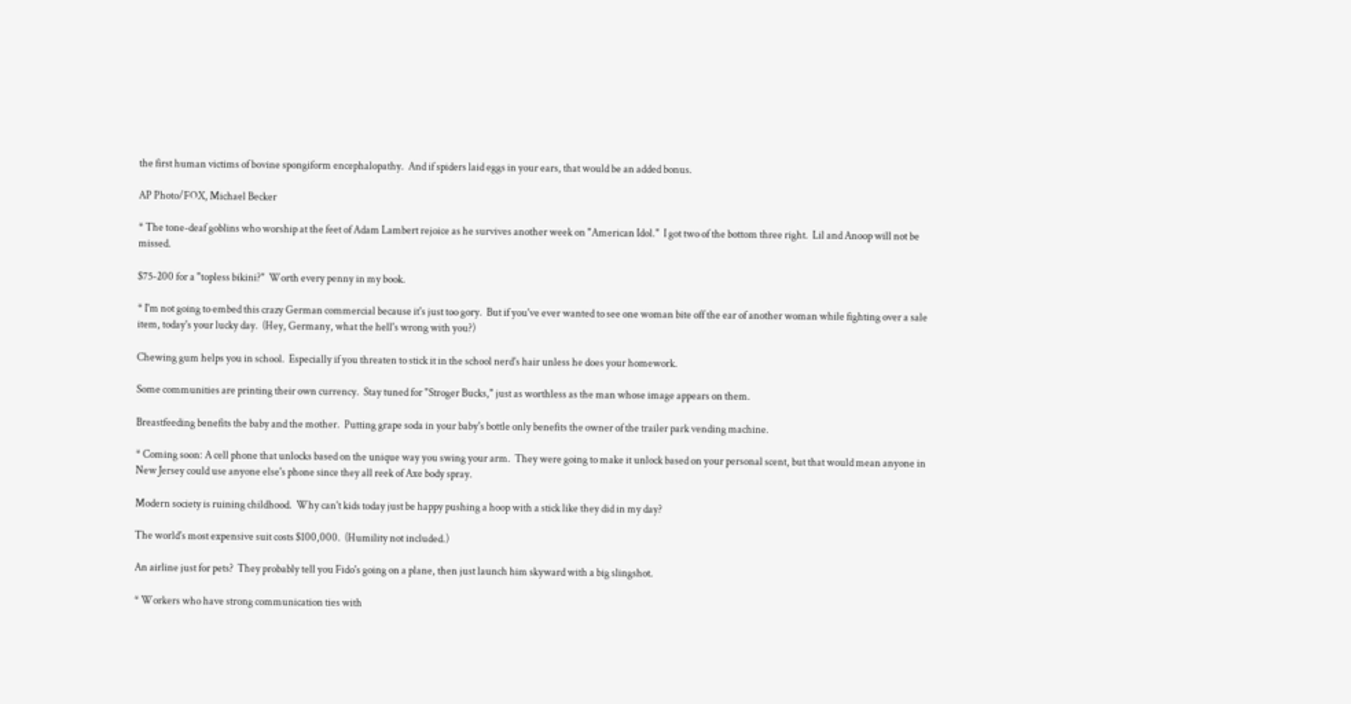the first human victims of bovine spongiform encephalopathy.  And if spiders laid eggs in your ears, that would be an added bonus.

AP Photo/FOX, Michael Becker

* The tone-deaf goblins who worship at the feet of Adam Lambert rejoice as he survives another week on "American Idol."  I got two of the bottom three right.  Lil and Anoop will not be missed.

$75-200 for a "topless bikini?"  Worth every penny in my book.

* I'm not going to embed this crazy German commercial because it's just too gory.  But if you've ever wanted to see one woman bite off the ear of another woman while fighting over a sale item, today's your lucky day.  (Hey, Germany, what the hell's wrong with you?)

Chewing gum helps you in school.  Especially if you threaten to stick it in the school nerd's hair unless he does your homework.

Some communities are printing their own currency.  Stay tuned for "Stroger Bucks," just as worthless as the man whose image appears on them.

Breastfeeding benefits the baby and the mother.  Putting grape soda in your baby's bottle only benefits the owner of the trailer park vending machine.

* Coming soon: A cell phone that unlocks based on the unique way you swing your arm.  They were going to make it unlock based on your personal scent, but that would mean anyone in New Jersey could use anyone else's phone since they all reek of Axe body spray.

Modern society is ruining childhood.  Why can't kids today just be happy pushing a hoop with a stick like they did in my day?

The world's most expensive suit costs $100,000.  (Humility not included.)

An airline just for pets?  They probably tell you Fido's going on a plane, then just launch him skyward with a big slingshot.

* Workers who have strong communication ties with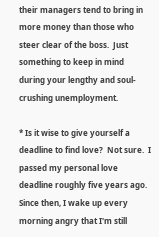their managers tend to bring in more money than those who steer clear of the boss.  Just something to keep in mind during your lengthy and soul-crushing unemployment.

* Is it wise to give yourself a deadline to find love?  Not sure.  I passed my personal love deadline roughly five years ago.  Since then, I wake up every morning angry that I'm still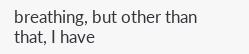breathing, but other than that, I have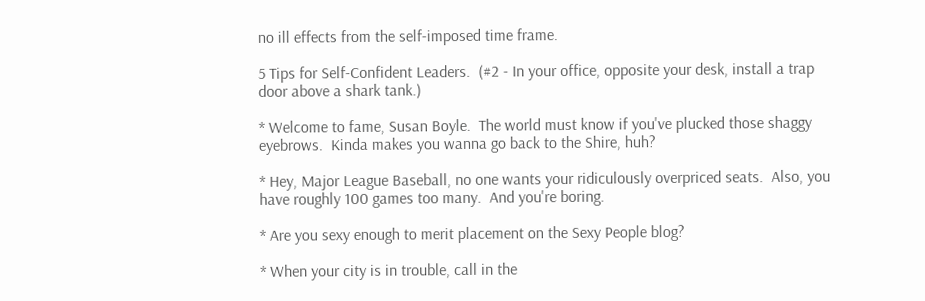no ill effects from the self-imposed time frame.

5 Tips for Self-Confident Leaders.  (#2 - In your office, opposite your desk, install a trap door above a shark tank.)

* Welcome to fame, Susan Boyle.  The world must know if you've plucked those shaggy eyebrows.  Kinda makes you wanna go back to the Shire, huh?

* Hey, Major League Baseball, no one wants your ridiculously overpriced seats.  Also, you have roughly 100 games too many.  And you're boring.

* Are you sexy enough to merit placement on the Sexy People blog?

* When your city is in trouble, call in the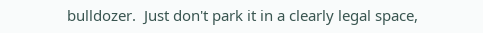bulldozer.  Just don't park it in a clearly legal space,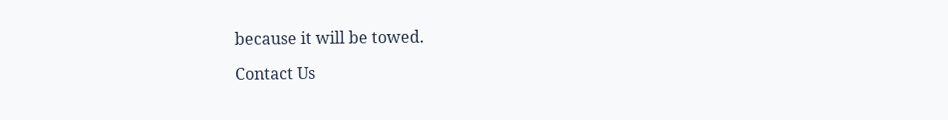because it will be towed.

Contact Us